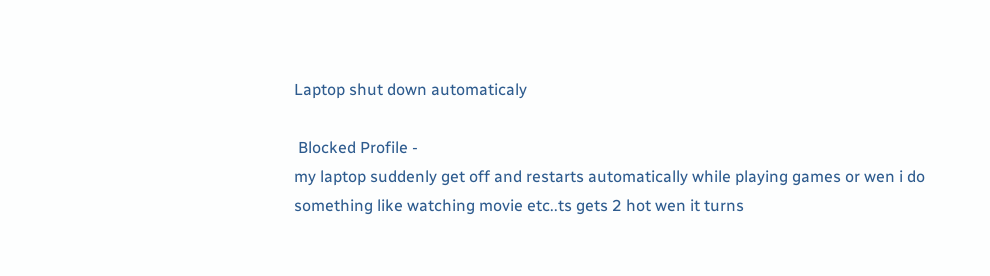Laptop shut down automaticaly

 Blocked Profile -
my laptop suddenly get off and restarts automatically while playing games or wen i do something like watching movie etc..ts gets 2 hot wen it turns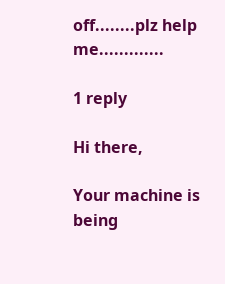off........plz help me.............

1 reply

Hi there,

Your machine is being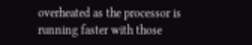overheated as the processor is running faster with those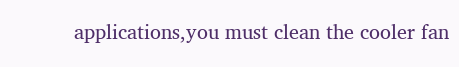applications,you must clean the cooler fan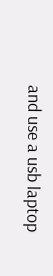and use a usb laptop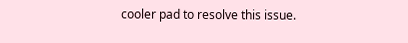cooler pad to resolve this issue.